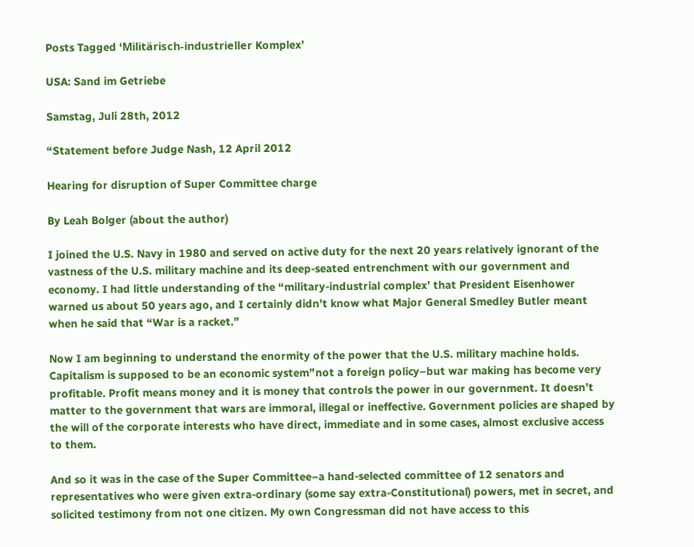Posts Tagged ‘Militärisch-industrieller Komplex’

USA: Sand im Getriebe

Samstag, Juli 28th, 2012

“Statement before Judge Nash, 12 April 2012

Hearing for disruption of Super Committee charge

By Leah Bolger (about the author)

I joined the U.S. Navy in 1980 and served on active duty for the next 20 years relatively ignorant of the vastness of the U.S. military machine and its deep-seated entrenchment with our government and economy. I had little understanding of the “military-industrial complex’ that President Eisenhower warned us about 50 years ago, and I certainly didn’t know what Major General Smedley Butler meant when he said that “War is a racket.”

Now I am beginning to understand the enormity of the power that the U.S. military machine holds. Capitalism is supposed to be an economic system”not a foreign policy–but war making has become very profitable. Profit means money and it is money that controls the power in our government. It doesn’t matter to the government that wars are immoral, illegal or ineffective. Government policies are shaped by the will of the corporate interests who have direct, immediate and in some cases, almost exclusive access to them.

And so it was in the case of the Super Committee–a hand-selected committee of 12 senators and representatives who were given extra-ordinary (some say extra-Constitutional) powers, met in secret, and solicited testimony from not one citizen. My own Congressman did not have access to this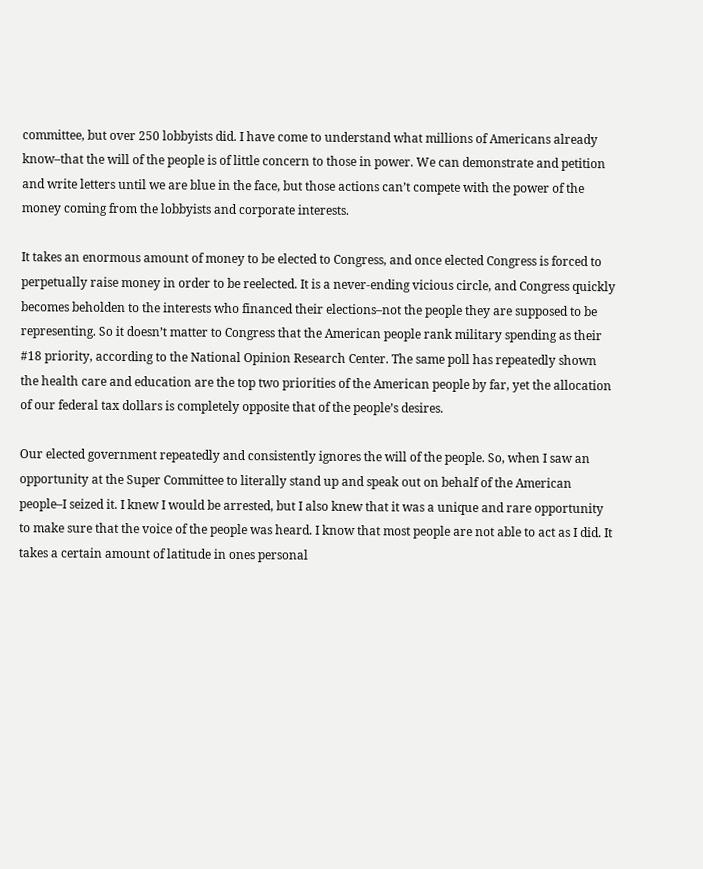committee, but over 250 lobbyists did. I have come to understand what millions of Americans already know–that the will of the people is of little concern to those in power. We can demonstrate and petition and write letters until we are blue in the face, but those actions can’t compete with the power of the money coming from the lobbyists and corporate interests.

It takes an enormous amount of money to be elected to Congress, and once elected Congress is forced to perpetually raise money in order to be reelected. It is a never-ending vicious circle, and Congress quickly becomes beholden to the interests who financed their elections–not the people they are supposed to be representing. So it doesn’t matter to Congress that the American people rank military spending as their #18 priority, according to the National Opinion Research Center. The same poll has repeatedly shown the health care and education are the top two priorities of the American people by far, yet the allocation of our federal tax dollars is completely opposite that of the people’s desires.

Our elected government repeatedly and consistently ignores the will of the people. So, when I saw an opportunity at the Super Committee to literally stand up and speak out on behalf of the American people–I seized it. I knew I would be arrested, but I also knew that it was a unique and rare opportunity to make sure that the voice of the people was heard. I know that most people are not able to act as I did. It takes a certain amount of latitude in ones personal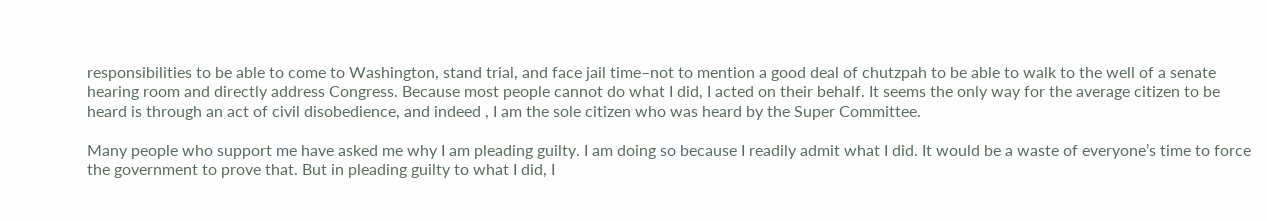responsibilities to be able to come to Washington, stand trial, and face jail time–not to mention a good deal of chutzpah to be able to walk to the well of a senate hearing room and directly address Congress. Because most people cannot do what I did, I acted on their behalf. It seems the only way for the average citizen to be heard is through an act of civil disobedience, and indeed , I am the sole citizen who was heard by the Super Committee.

Many people who support me have asked me why I am pleading guilty. I am doing so because I readily admit what I did. It would be a waste of everyone’s time to force the government to prove that. But in pleading guilty to what I did, I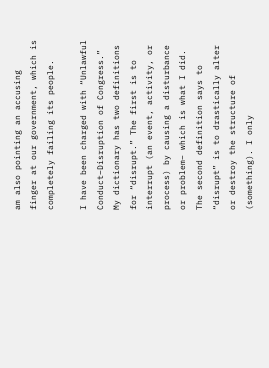am also pointing an accusing finger at our government, which is completely failing its people.

I have been charged with “Unlawful Conduct–Disruption of Congress.” My dictionary has two definitions for “disrupt.” The first is to interrupt (an event, activity, or process) by causing a disturbance or problem– which is what I did. The second definition says to “disrupt” is to drastically alter or destroy the structure of (something). I only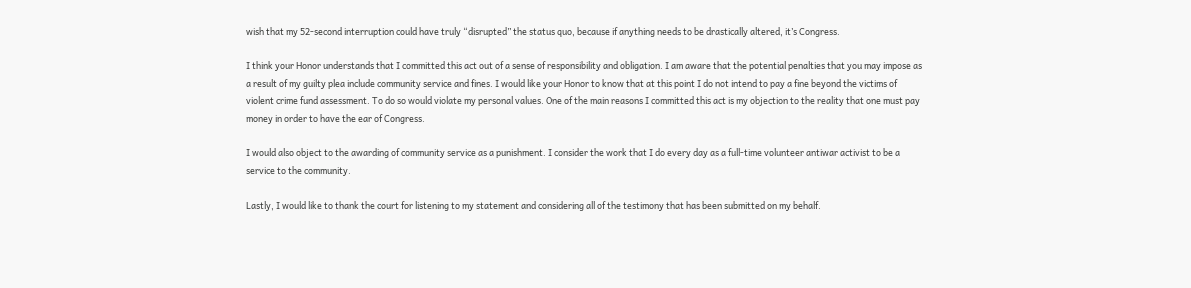wish that my 52-second interruption could have truly “disrupted” the status quo, because if anything needs to be drastically altered, it’s Congress.

I think your Honor understands that I committed this act out of a sense of responsibility and obligation. I am aware that the potential penalties that you may impose as a result of my guilty plea include community service and fines. I would like your Honor to know that at this point I do not intend to pay a fine beyond the victims of violent crime fund assessment. To do so would violate my personal values. One of the main reasons I committed this act is my objection to the reality that one must pay money in order to have the ear of Congress.

I would also object to the awarding of community service as a punishment. I consider the work that I do every day as a full-time volunteer antiwar activist to be a service to the community.

Lastly, I would like to thank the court for listening to my statement and considering all of the testimony that has been submitted on my behalf.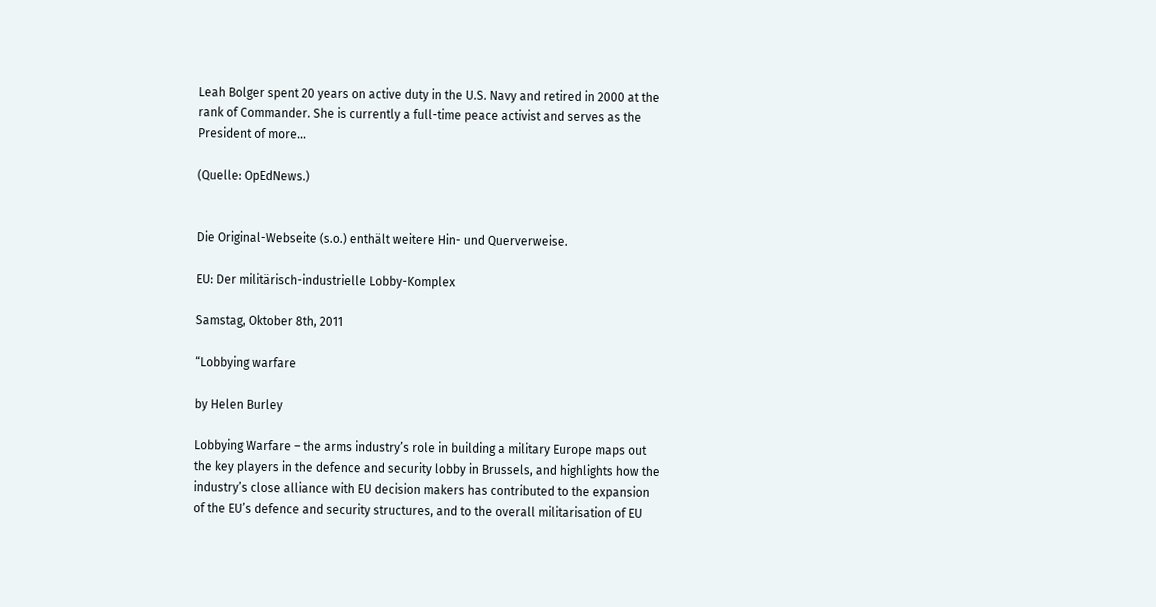Leah Bolger spent 20 years on active duty in the U.S. Navy and retired in 2000 at the rank of Commander. She is currently a full-time peace activist and serves as the President of more…

(Quelle: OpEdNews.)


Die Original-Webseite (s.o.) enthält weitere Hin- und Querverweise.

EU: Der militärisch-industrielle Lobby-Komplex

Samstag, Oktober 8th, 2011

“Lobbying warfare

by Helen Burley

Lobbying Warfare – the arms industry’s role in building a military Europe maps out the key players in the defence and security lobby in Brussels, and highlights how the industry’s close alliance with EU decision makers has contributed to the expansion of the EU’s defence and security structures, and to the overall militarisation of EU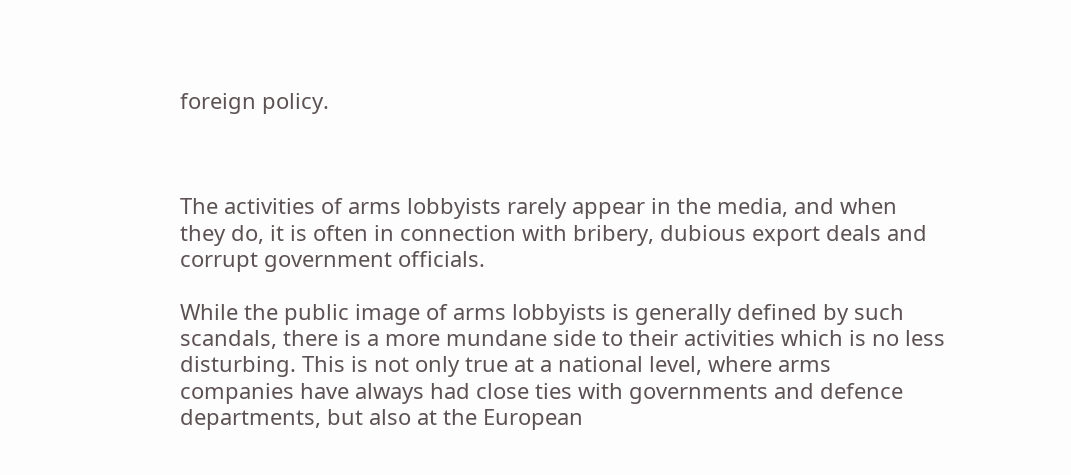foreign policy.



The activities of arms lobbyists rarely appear in the media, and when they do, it is often in connection with bribery, dubious export deals and corrupt government officials.

While the public image of arms lobbyists is generally defined by such scandals, there is a more mundane side to their activities which is no less disturbing. This is not only true at a national level, where arms companies have always had close ties with governments and defence departments, but also at the European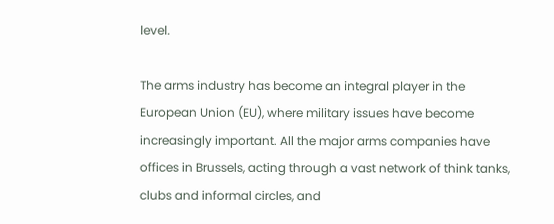level.

The arms industry has become an integral player in the European Union (EU), where military issues have become increasingly important. All the major arms companies have offices in Brussels, acting through a vast network of think tanks, clubs and informal circles, and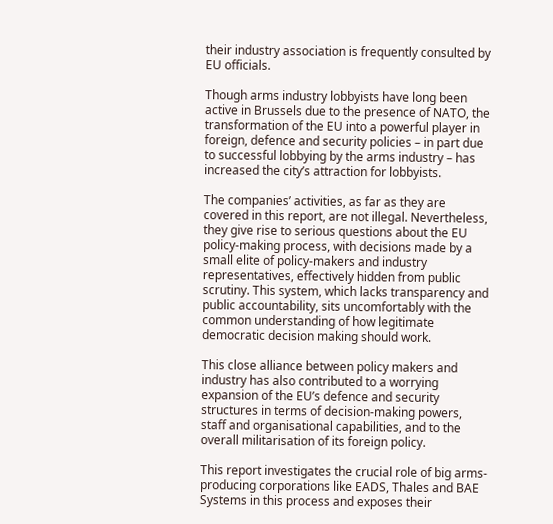their industry association is frequently consulted by EU officials.

Though arms industry lobbyists have long been active in Brussels due to the presence of NATO, the transformation of the EU into a powerful player in foreign, defence and security policies – in part due to successful lobbying by the arms industry – has increased the city’s attraction for lobbyists.

The companies’ activities, as far as they are covered in this report, are not illegal. Nevertheless, they give rise to serious questions about the EU policy-making process, with decisions made by a small elite of policy-makers and industry representatives, effectively hidden from public scrutiny. This system, which lacks transparency and public accountability, sits uncomfortably with the common understanding of how legitimate democratic decision making should work.

This close alliance between policy makers and industry has also contributed to a worrying expansion of the EU’s defence and security structures in terms of decision-making powers, staff and organisational capabilities, and to the overall militarisation of its foreign policy.

This report investigates the crucial role of big arms-producing corporations like EADS, Thales and BAE Systems in this process and exposes their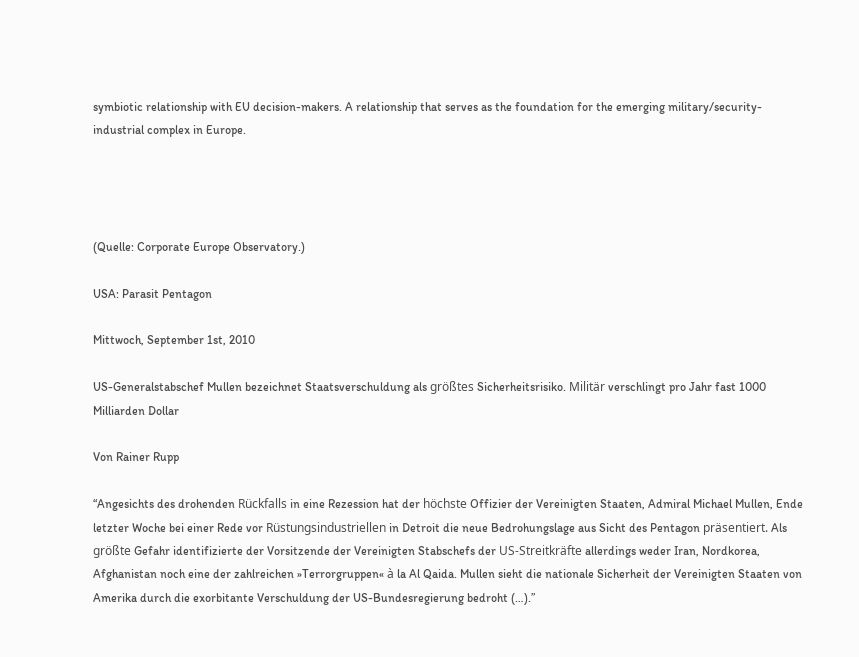symbiotic relationship with EU decision-makers. A relationship that serves as the foundation for the emerging military/security-industrial complex in Europe.




(Quelle: Corporate Europe Observatory.)

USA: Parasit Pentagon

Mittwoch, September 1st, 2010

US-Generalstabschef Mullen bezeichnet Staatsverschuldung als größtes Sicherheitsrisiko. Militär verschlingt pro Jahr fast 1000 Milliarden Dollar

Von Rainer Rupp

“Angesichts des drohenden Rückfalls in eine Rezession hat der höchste Offizier der Vereinigten Staaten, Admiral Michael Mullen, Ende letzter Woche bei einer Rede vor Rüstungsindustriellen in Detroit die neue Bedrohungslage aus Sicht des Pentagon präsentiert. Als größte Gefahr identifizierte der Vorsitzende der Vereinigten Stabschefs der US-Streitkräfte allerdings weder Iran, Nordkorea, Afghanistan noch eine der zahlreichen »Terrorgruppen« à la Al Qaida. Mullen sieht die nationale Sicherheit der Vereinigten Staaten von Amerika durch die exorbitante Verschuldung der US-Bundesregierung bedroht (…).”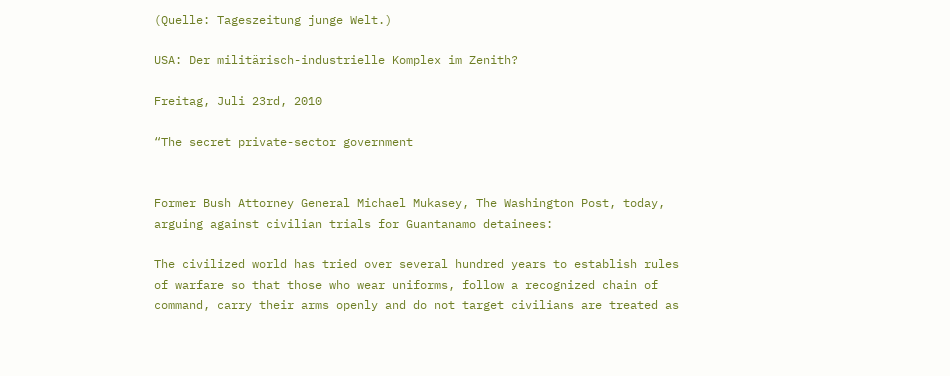(Quelle: Tageszeitung junge Welt.)

USA: Der militärisch-industrielle Komplex im Zenith?

Freitag, Juli 23rd, 2010

“The secret private-sector government


Former Bush Attorney General Michael Mukasey, The Washington Post, today, arguing against civilian trials for Guantanamo detainees:

The civilized world has tried over several hundred years to establish rules of warfare so that those who wear uniforms, follow a recognized chain of command, carry their arms openly and do not target civilians are treated as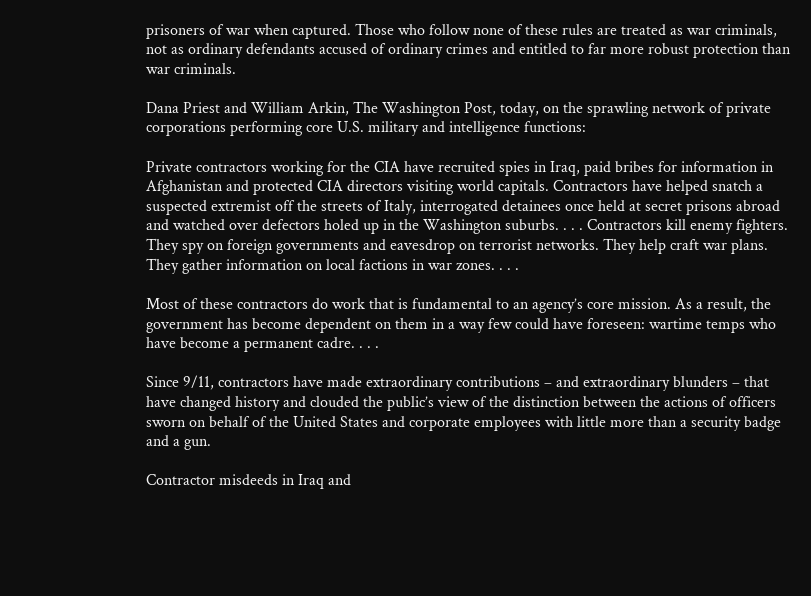prisoners of war when captured. Those who follow none of these rules are treated as war criminals, not as ordinary defendants accused of ordinary crimes and entitled to far more robust protection than war criminals.

Dana Priest and William Arkin, The Washington Post, today, on the sprawling network of private corporations performing core U.S. military and intelligence functions:

Private contractors working for the CIA have recruited spies in Iraq, paid bribes for information in Afghanistan and protected CIA directors visiting world capitals. Contractors have helped snatch a suspected extremist off the streets of Italy, interrogated detainees once held at secret prisons abroad and watched over defectors holed up in the Washington suburbs. . . . Contractors kill enemy fighters.  They spy on foreign governments and eavesdrop on terrorist networks. They help craft war plans. They gather information on local factions in war zones. . . .

Most of these contractors do work that is fundamental to an agency’s core mission. As a result, the government has become dependent on them in a way few could have foreseen: wartime temps who have become a permanent cadre. . . .

Since 9/11, contractors have made extraordinary contributions – and extraordinary blunders – that have changed history and clouded the public’s view of the distinction between the actions of officers sworn on behalf of the United States and corporate employees with little more than a security badge and a gun.

Contractor misdeeds in Iraq and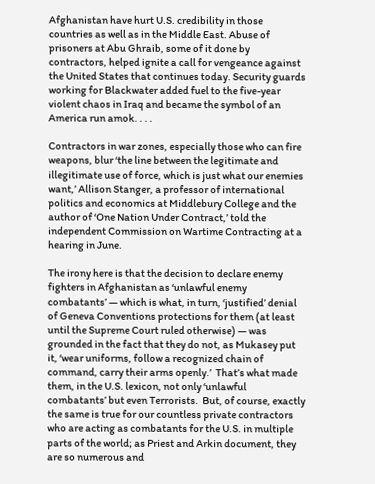Afghanistan have hurt U.S. credibility in those countries as well as in the Middle East. Abuse of prisoners at Abu Ghraib, some of it done by contractors, helped ignite a call for vengeance against the United States that continues today. Security guards working for Blackwater added fuel to the five-year violent chaos in Iraq and became the symbol of an America run amok. . . .

Contractors in war zones, especially those who can fire weapons, blur ‘the line between the legitimate and illegitimate use of force, which is just what our enemies want,’ Allison Stanger, a professor of international politics and economics at Middlebury College and the author of ‘One Nation Under Contract,’ told the independent Commission on Wartime Contracting at a hearing in June.

The irony here is that the decision to declare enemy fighters in Afghanistan as ‘unlawful enemy combatants’ — which is what, in turn, ‘justified’ denial of Geneva Conventions protections for them (at least until the Supreme Court ruled otherwise) — was grounded in the fact that they do not, as Mukasey put it, ‘wear uniforms, follow a recognized chain of command, carry their arms openly.’  That’s what made them, in the U.S. lexicon, not only ‘unlawful combatants’ but even Terrorists.  But, of course, exactly the same is true for our countless private contractors who are acting as combatants for the U.S. in multiple parts of the world; as Priest and Arkin document, they are so numerous and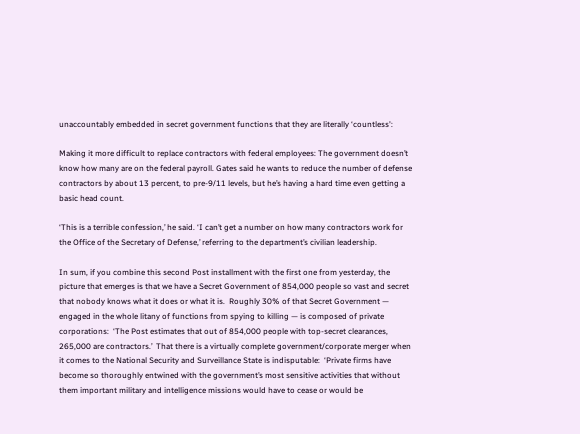unaccountably embedded in secret government functions that they are literally ‘countless':

Making it more difficult to replace contractors with federal employees: The government doesn’t know how many are on the federal payroll. Gates said he wants to reduce the number of defense contractors by about 13 percent, to pre-9/11 levels, but he’s having a hard time even getting a basic head count.

‘This is a terrible confession,’ he said. ‘I can’t get a number on how many contractors work for the Office of the Secretary of Defense,’ referring to the department’s civilian leadership.

In sum, if you combine this second Post installment with the first one from yesterday, the picture that emerges is that we have a Secret Government of 854,000 people so vast and secret that nobody knows what it does or what it is.  Roughly 30% of that Secret Government — engaged in the whole litany of functions from spying to killing — is composed of private corporations:  ‘The Post estimates that out of 854,000 people with top-secret clearances, 265,000 are contractors.’  That there is a virtually complete government/corporate merger when it comes to the National Security and Surveillance State is indisputable:  ‘Private firms have become so thoroughly entwined with the government’s most sensitive activities that without them important military and intelligence missions would have to cease or would be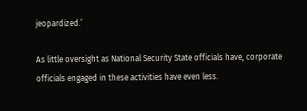jeopardized.’

As little oversight as National Security State officials have, corporate officials engaged in these activities have even less.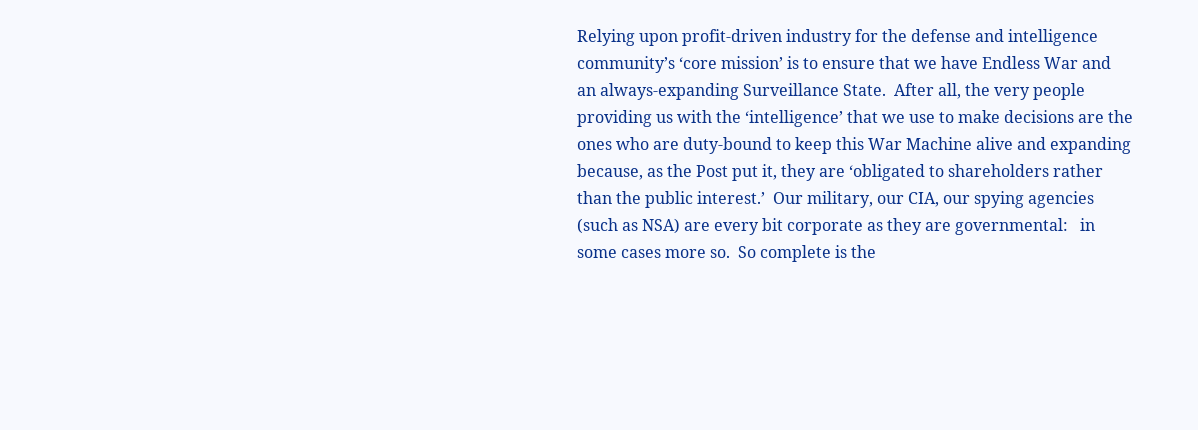Relying upon profit-driven industry for the defense and intelligence community’s ‘core mission’ is to ensure that we have Endless War and an always-expanding Surveillance State.  After all, the very people providing us with the ‘intelligence’ that we use to make decisions are the ones who are duty-bound to keep this War Machine alive and expanding because, as the Post put it, they are ‘obligated to shareholders rather than the public interest.’  Our military, our CIA, our spying agencies (such as NSA) are every bit corporate as they are governmental:   in some cases more so.  So complete is the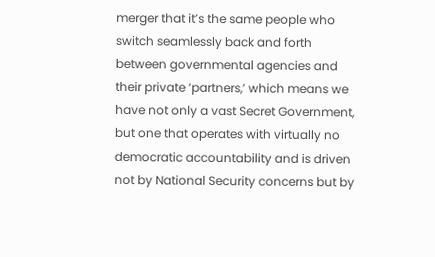merger that it’s the same people who switch seamlessly back and forth between governmental agencies and their private ‘partners,’ which means we have not only a vast Secret Government, but one that operates with virtually no democratic accountability and is driven not by National Security concerns but by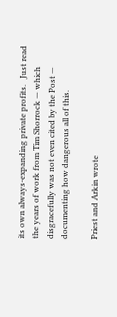its own always-expanding private profits.   Just read the years of work from Tim Shorrock — which disgracefully was not even cited by the Post — documenting how dangerous all of this.

Priest and Arkin wrote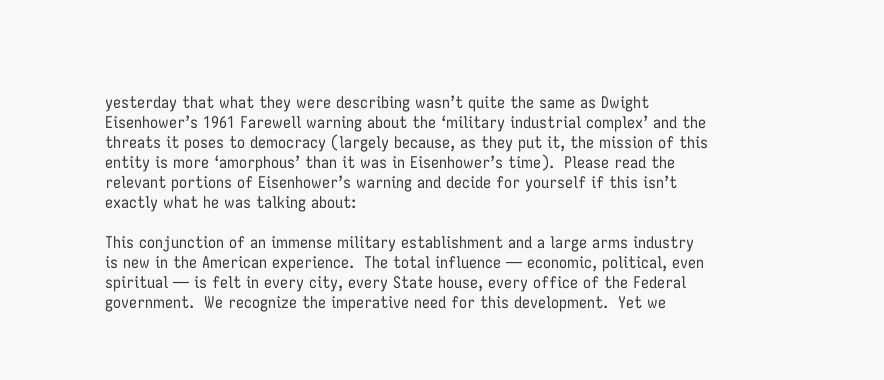yesterday that what they were describing wasn’t quite the same as Dwight Eisenhower’s 1961 Farewell warning about the ‘military industrial complex’ and the threats it poses to democracy (largely because, as they put it, the mission of this entity is more ‘amorphous’ than it was in Eisenhower’s time).  Please read the relevant portions of Eisenhower’s warning and decide for yourself if this isn’t exactly what he was talking about:

This conjunction of an immense military establishment and a large arms industry is new in the American experience.  The total influence — economic, political, even spiritual — is felt in every city, every State house, every office of the Federal government.  We recognize the imperative need for this development.  Yet we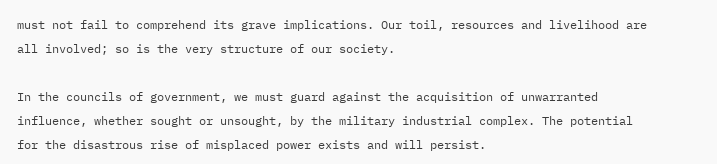must not fail to comprehend its grave implications. Our toil, resources and livelihood are all involved; so is the very structure of our society.

In the councils of government, we must guard against the acquisition of unwarranted influence, whether sought or unsought, by the military industrial complex. The potential for the disastrous rise of misplaced power exists and will persist.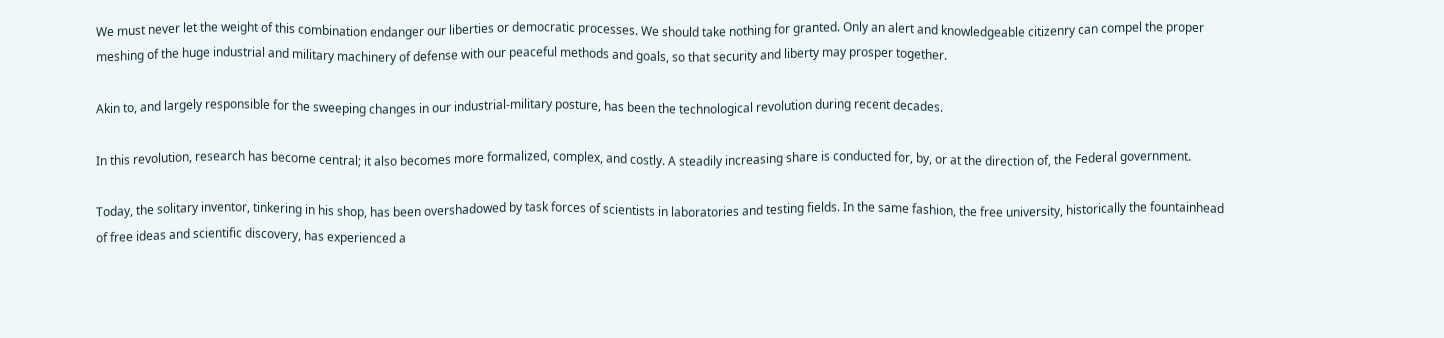We must never let the weight of this combination endanger our liberties or democratic processes. We should take nothing for granted. Only an alert and knowledgeable citizenry can compel the proper meshing of the huge industrial and military machinery of defense with our peaceful methods and goals, so that security and liberty may prosper together.

Akin to, and largely responsible for the sweeping changes in our industrial-military posture, has been the technological revolution during recent decades.

In this revolution, research has become central; it also becomes more formalized, complex, and costly. A steadily increasing share is conducted for, by, or at the direction of, the Federal government.

Today, the solitary inventor, tinkering in his shop, has been overshadowed by task forces of scientists in laboratories and testing fields. In the same fashion, the free university, historically the fountainhead of free ideas and scientific discovery, has experienced a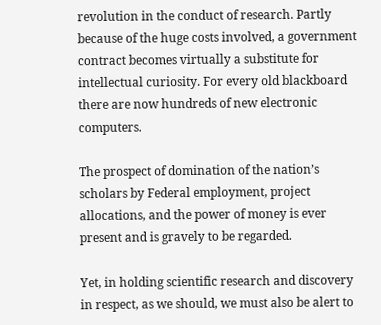revolution in the conduct of research. Partly because of the huge costs involved, a government contract becomes virtually a substitute for intellectual curiosity. For every old blackboard there are now hundreds of new electronic computers.

The prospect of domination of the nation’s scholars by Federal employment, project allocations, and the power of money is ever present and is gravely to be regarded.

Yet, in holding scientific research and discovery in respect, as we should, we must also be alert to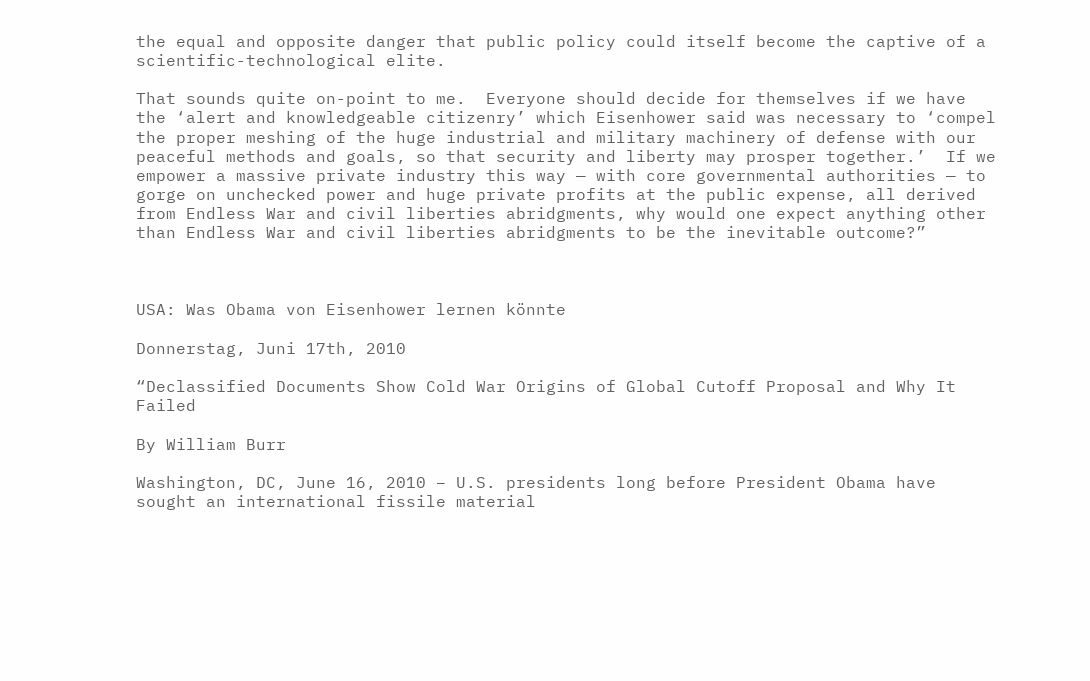the equal and opposite danger that public policy could itself become the captive of a scientific-technological elite.

That sounds quite on-point to me.  Everyone should decide for themselves if we have the ‘alert and knowledgeable citizenry’ which Eisenhower said was necessary to ‘compel the proper meshing of the huge industrial and military machinery of defense with our peaceful methods and goals, so that security and liberty may prosper together.’  If we empower a massive private industry this way — with core governmental authorities — to gorge on unchecked power and huge private profits at the public expense, all derived from Endless War and civil liberties abridgments, why would one expect anything other than Endless War and civil liberties abridgments to be the inevitable outcome?”



USA: Was Obama von Eisenhower lernen könnte

Donnerstag, Juni 17th, 2010

“Declassified Documents Show Cold War Origins of Global Cutoff Proposal and Why It Failed

By William Burr

Washington, DC, June 16, 2010 – U.S. presidents long before President Obama have sought an international fissile material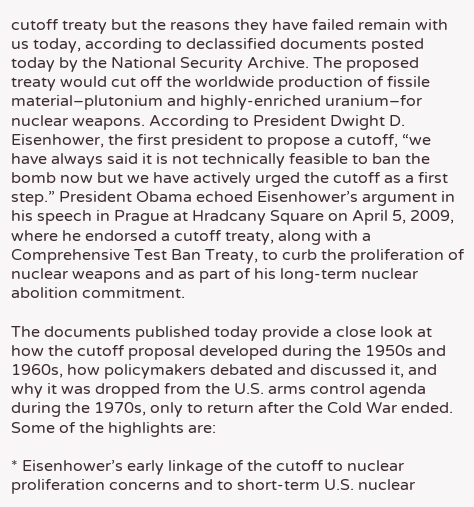cutoff treaty but the reasons they have failed remain with us today, according to declassified documents posted today by the National Security Archive. The proposed treaty would cut off the worldwide production of fissile material–plutonium and highly-enriched uranium–for nuclear weapons. According to President Dwight D. Eisenhower, the first president to propose a cutoff, “we have always said it is not technically feasible to ban the bomb now but we have actively urged the cutoff as a first step.” President Obama echoed Eisenhower’s argument in his speech in Prague at Hradcany Square on April 5, 2009, where he endorsed a cutoff treaty, along with a Comprehensive Test Ban Treaty, to curb the proliferation of nuclear weapons and as part of his long-term nuclear abolition commitment.

The documents published today provide a close look at how the cutoff proposal developed during the 1950s and 1960s, how policymakers debated and discussed it, and why it was dropped from the U.S. arms control agenda during the 1970s, only to return after the Cold War ended. Some of the highlights are:

* Eisenhower’s early linkage of the cutoff to nuclear proliferation concerns and to short-term U.S. nuclear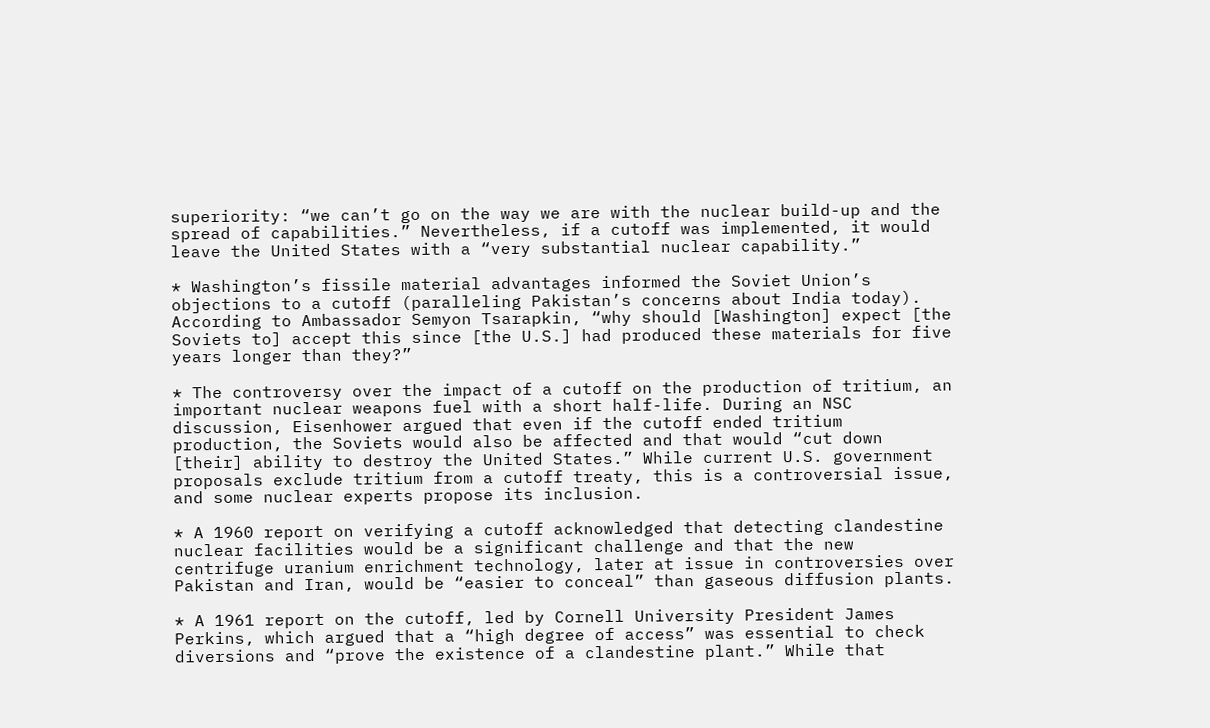superiority: “we can’t go on the way we are with the nuclear build-up and the spread of capabilities.” Nevertheless, if a cutoff was implemented, it would leave the United States with a “very substantial nuclear capability.”

* Washington’s fissile material advantages informed the Soviet Union’s objections to a cutoff (paralleling Pakistan’s concerns about India today). According to Ambassador Semyon Tsarapkin, “why should [Washington] expect [the Soviets to] accept this since [the U.S.] had produced these materials for five years longer than they?”

* The controversy over the impact of a cutoff on the production of tritium, an important nuclear weapons fuel with a short half-life. During an NSC discussion, Eisenhower argued that even if the cutoff ended tritium production, the Soviets would also be affected and that would “cut down [their] ability to destroy the United States.” While current U.S. government proposals exclude tritium from a cutoff treaty, this is a controversial issue, and some nuclear experts propose its inclusion.

* A 1960 report on verifying a cutoff acknowledged that detecting clandestine nuclear facilities would be a significant challenge and that the new centrifuge uranium enrichment technology, later at issue in controversies over Pakistan and Iran, would be “easier to conceal” than gaseous diffusion plants.

* A 1961 report on the cutoff, led by Cornell University President James Perkins, which argued that a “high degree of access” was essential to check diversions and “prove the existence of a clandestine plant.” While that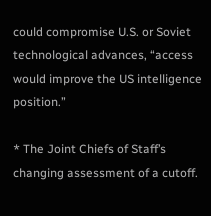could compromise U.S. or Soviet technological advances, “access would improve the US intelligence position.”

* The Joint Chiefs of Staff’s changing assessment of a cutoff.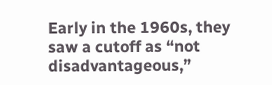Early in the 1960s, they saw a cutoff as “not disadvantageous,”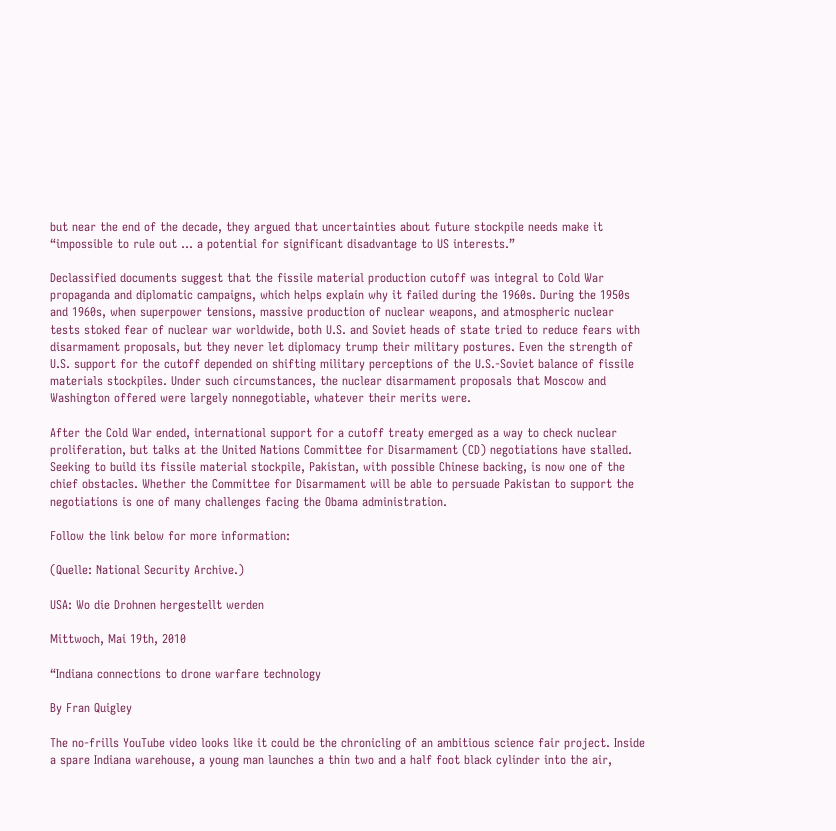but near the end of the decade, they argued that uncertainties about future stockpile needs make it “impossible to rule out … a potential for significant disadvantage to US interests.”

Declassified documents suggest that the fissile material production cutoff was integral to Cold War propaganda and diplomatic campaigns, which helps explain why it failed during the 1960s. During the 1950s and 1960s, when superpower tensions, massive production of nuclear weapons, and atmospheric nuclear tests stoked fear of nuclear war worldwide, both U.S. and Soviet heads of state tried to reduce fears with disarmament proposals, but they never let diplomacy trump their military postures. Even the strength of U.S. support for the cutoff depended on shifting military perceptions of the U.S.-Soviet balance of fissile materials stockpiles. Under such circumstances, the nuclear disarmament proposals that Moscow and Washington offered were largely nonnegotiable, whatever their merits were.

After the Cold War ended, international support for a cutoff treaty emerged as a way to check nuclear proliferation, but talks at the United Nations Committee for Disarmament (CD) negotiations have stalled. Seeking to build its fissile material stockpile, Pakistan, with possible Chinese backing, is now one of the chief obstacles. Whether the Committee for Disarmament will be able to persuade Pakistan to support the negotiations is one of many challenges facing the Obama administration.

Follow the link below for more information:

(Quelle: National Security Archive.)

USA: Wo die Drohnen hergestellt werden

Mittwoch, Mai 19th, 2010

“Indiana connections to drone warfare technology

By Fran Quigley

The no-frills YouTube video looks like it could be the chronicling of an ambitious science fair project. Inside a spare Indiana warehouse, a young man launches a thin two and a half foot black cylinder into the air,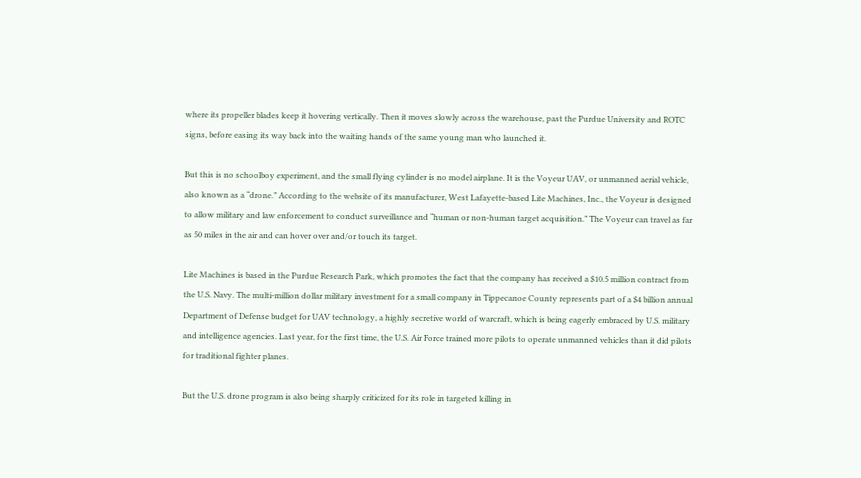where its propeller blades keep it hovering vertically. Then it moves slowly across the warehouse, past the Purdue University and ROTC signs, before easing its way back into the waiting hands of the same young man who launched it.

But this is no schoolboy experiment, and the small flying cylinder is no model airplane. It is the Voyeur UAV, or unmanned aerial vehicle, also known as a “drone.” According to the website of its manufacturer, West Lafayette-based Lite Machines, Inc., the Voyeur is designed to allow military and law enforcement to conduct surveillance and “human or non-human target acquisition.” The Voyeur can travel as far as 50 miles in the air and can hover over and/or touch its target.

Lite Machines is based in the Purdue Research Park, which promotes the fact that the company has received a $10.5 million contract from the U.S. Navy. The multi-million dollar military investment for a small company in Tippecanoe County represents part of a $4 billion annual Department of Defense budget for UAV technology, a highly secretive world of warcraft, which is being eagerly embraced by U.S. military and intelligence agencies. Last year, for the first time, the U.S. Air Force trained more pilots to operate unmanned vehicles than it did pilots for traditional fighter planes.

But the U.S. drone program is also being sharply criticized for its role in targeted killing in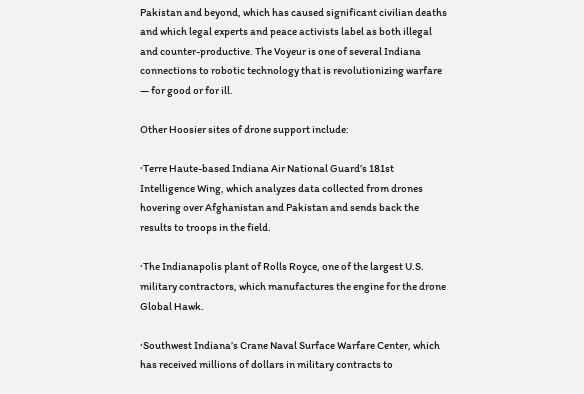Pakistan and beyond, which has caused significant civilian deaths and which legal experts and peace activists label as both illegal and counter-productive. The Voyeur is one of several Indiana connections to robotic technology that is revolutionizing warfare — for good or for ill.

Other Hoosier sites of drone support include:

·Terre Haute-based Indiana Air National Guard’s 181st Intelligence Wing, which analyzes data collected from drones hovering over Afghanistan and Pakistan and sends back the results to troops in the field.

·The Indianapolis plant of Rolls Royce, one of the largest U.S. military contractors, which manufactures the engine for the drone Global Hawk.

·Southwest Indiana’s Crane Naval Surface Warfare Center, which has received millions of dollars in military contracts to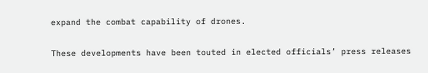expand the combat capability of drones.

These developments have been touted in elected officials’ press releases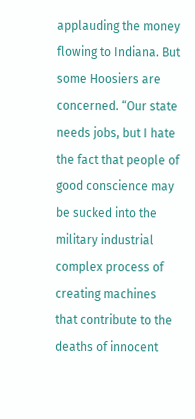applauding the money flowing to Indiana. But some Hoosiers are concerned. “Our state needs jobs, but I hate the fact that people of good conscience may be sucked into the military industrial complex process of creating machines that contribute to the deaths of innocent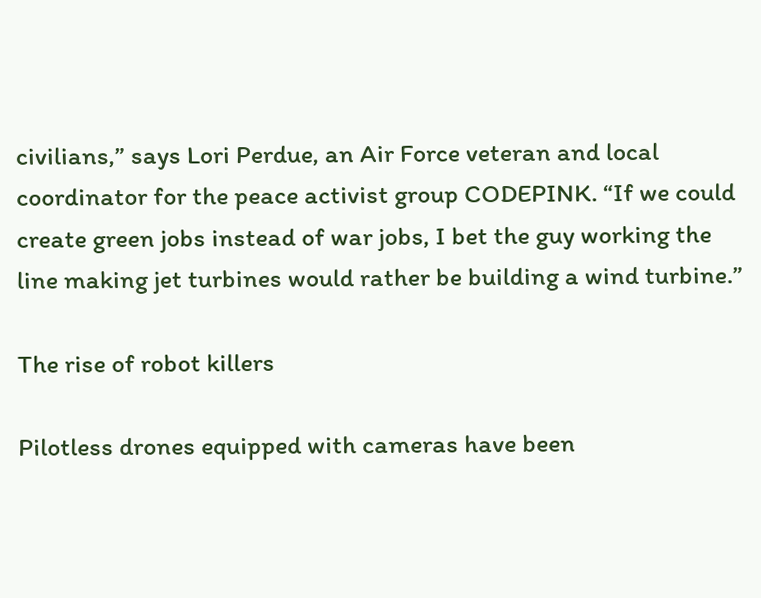civilians,” says Lori Perdue, an Air Force veteran and local coordinator for the peace activist group CODEPINK. “If we could create green jobs instead of war jobs, I bet the guy working the line making jet turbines would rather be building a wind turbine.”

The rise of robot killers

Pilotless drones equipped with cameras have been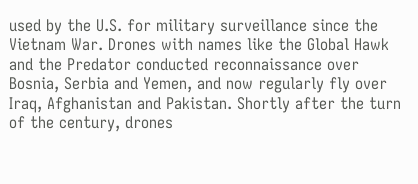used by the U.S. for military surveillance since the Vietnam War. Drones with names like the Global Hawk and the Predator conducted reconnaissance over Bosnia, Serbia and Yemen, and now regularly fly over Iraq, Afghanistan and Pakistan. Shortly after the turn of the century, drones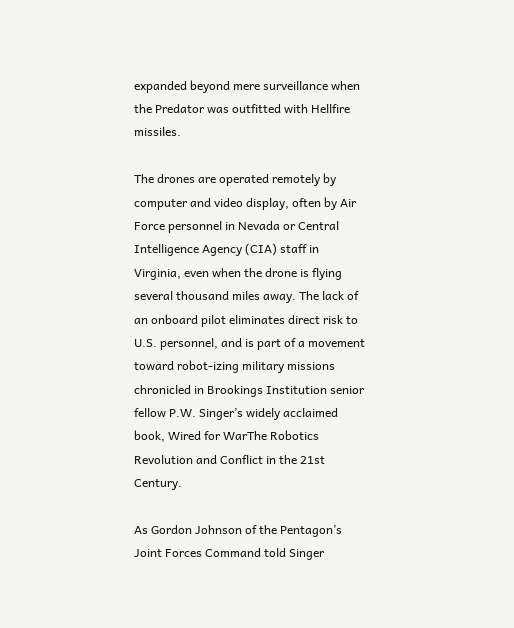expanded beyond mere surveillance when the Predator was outfitted with Hellfire missiles.

The drones are operated remotely by computer and video display, often by Air Force personnel in Nevada or Central Intelligence Agency (CIA) staff in Virginia, even when the drone is flying several thousand miles away. The lack of an onboard pilot eliminates direct risk to U.S. personnel, and is part of a movement toward robot-izing military missions chronicled in Brookings Institution senior fellow P.W. Singer’s widely acclaimed book, Wired for WarThe Robotics Revolution and Conflict in the 21st Century.

As Gordon Johnson of the Pentagon’s Joint Forces Command told Singer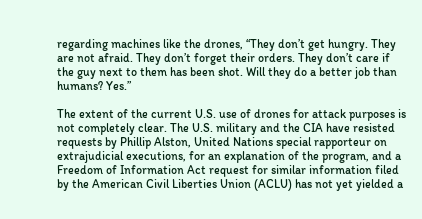regarding machines like the drones, “They don’t get hungry. They are not afraid. They don’t forget their orders. They don’t care if the guy next to them has been shot. Will they do a better job than humans? Yes.”

The extent of the current U.S. use of drones for attack purposes is not completely clear. The U.S. military and the CIA have resisted requests by Phillip Alston, United Nations special rapporteur on extrajudicial executions, for an explanation of the program, and a Freedom of Information Act request for similar information filed by the American Civil Liberties Union (ACLU) has not yet yielded a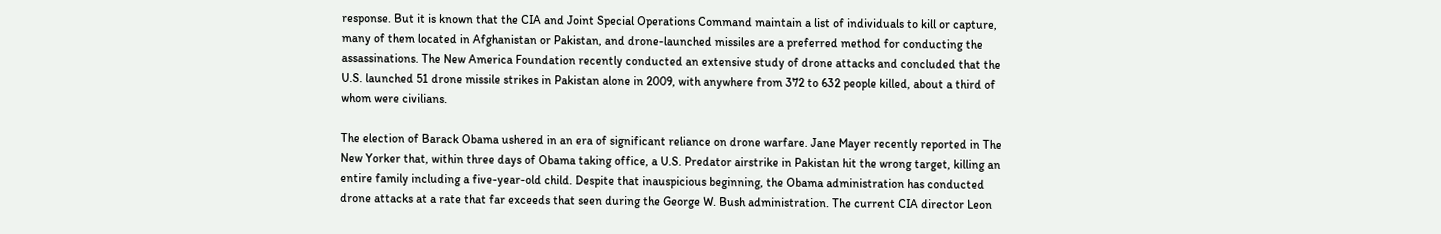response. But it is known that the CIA and Joint Special Operations Command maintain a list of individuals to kill or capture, many of them located in Afghanistan or Pakistan, and drone-launched missiles are a preferred method for conducting the assassinations. The New America Foundation recently conducted an extensive study of drone attacks and concluded that the U.S. launched 51 drone missile strikes in Pakistan alone in 2009, with anywhere from 372 to 632 people killed, about a third of whom were civilians.

The election of Barack Obama ushered in an era of significant reliance on drone warfare. Jane Mayer recently reported in The New Yorker that, within three days of Obama taking office, a U.S. Predator airstrike in Pakistan hit the wrong target, killing an entire family including a five-year-old child. Despite that inauspicious beginning, the Obama administration has conducted drone attacks at a rate that far exceeds that seen during the George W. Bush administration. The current CIA director Leon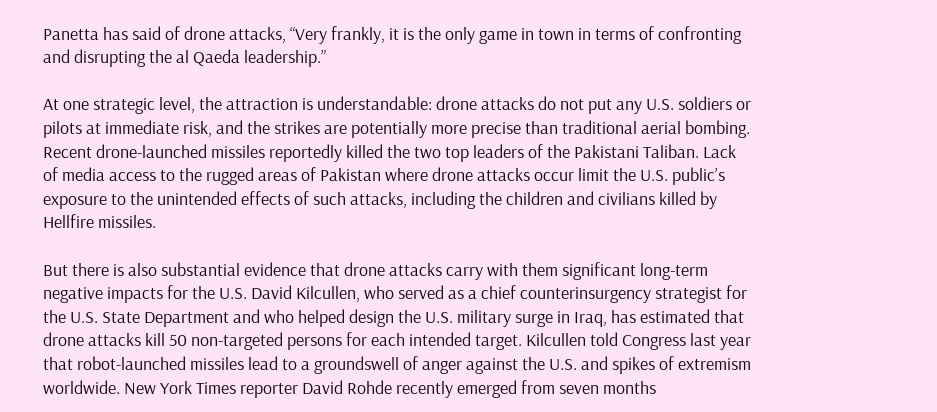Panetta has said of drone attacks, “Very frankly, it is the only game in town in terms of confronting and disrupting the al Qaeda leadership.”

At one strategic level, the attraction is understandable: drone attacks do not put any U.S. soldiers or pilots at immediate risk, and the strikes are potentially more precise than traditional aerial bombing. Recent drone-launched missiles reportedly killed the two top leaders of the Pakistani Taliban. Lack of media access to the rugged areas of Pakistan where drone attacks occur limit the U.S. public’s exposure to the unintended effects of such attacks, including the children and civilians killed by Hellfire missiles.

But there is also substantial evidence that drone attacks carry with them significant long-term negative impacts for the U.S. David Kilcullen, who served as a chief counterinsurgency strategist for the U.S. State Department and who helped design the U.S. military surge in Iraq, has estimated that drone attacks kill 50 non-targeted persons for each intended target. Kilcullen told Congress last year that robot-launched missiles lead to a groundswell of anger against the U.S. and spikes of extremism worldwide. New York Times reporter David Rohde recently emerged from seven months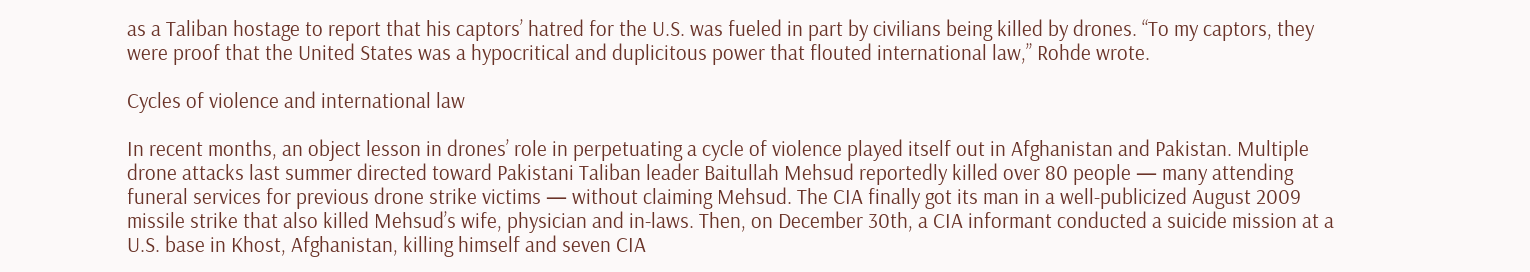as a Taliban hostage to report that his captors’ hatred for the U.S. was fueled in part by civilians being killed by drones. “To my captors, they were proof that the United States was a hypocritical and duplicitous power that flouted international law,” Rohde wrote.

Cycles of violence and international law

In recent months, an object lesson in drones’ role in perpetuating a cycle of violence played itself out in Afghanistan and Pakistan. Multiple drone attacks last summer directed toward Pakistani Taliban leader Baitullah Mehsud reportedly killed over 80 people — many attending funeral services for previous drone strike victims — without claiming Mehsud. The CIA finally got its man in a well-publicized August 2009 missile strike that also killed Mehsud’s wife, physician and in-laws. Then, on December 30th, a CIA informant conducted a suicide mission at a U.S. base in Khost, Afghanistan, killing himself and seven CIA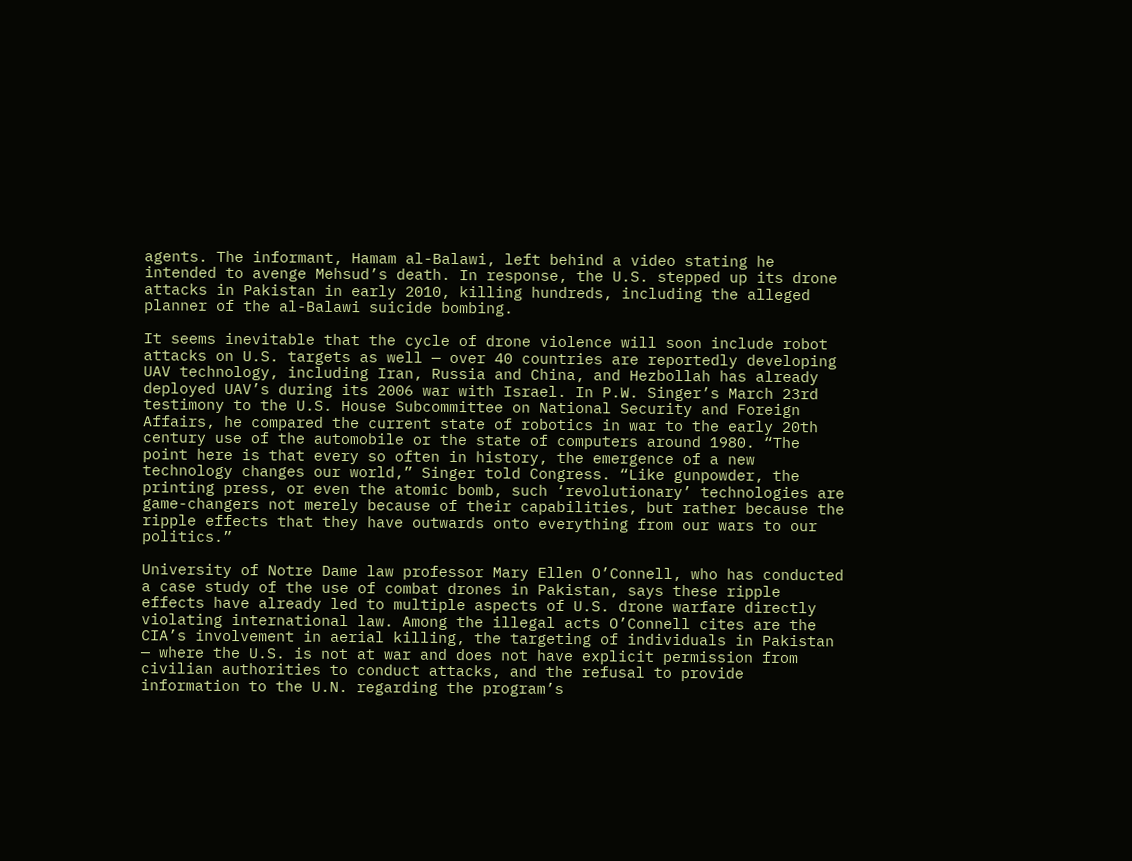agents. The informant, Hamam al-Balawi, left behind a video stating he intended to avenge Mehsud’s death. In response, the U.S. stepped up its drone attacks in Pakistan in early 2010, killing hundreds, including the alleged planner of the al-Balawi suicide bombing.

It seems inevitable that the cycle of drone violence will soon include robot attacks on U.S. targets as well — over 40 countries are reportedly developing UAV technology, including Iran, Russia and China, and Hezbollah has already deployed UAV’s during its 2006 war with Israel. In P.W. Singer’s March 23rd testimony to the U.S. House Subcommittee on National Security and Foreign Affairs, he compared the current state of robotics in war to the early 20th century use of the automobile or the state of computers around 1980. “The point here is that every so often in history, the emergence of a new technology changes our world,” Singer told Congress. “Like gunpowder, the printing press, or even the atomic bomb, such ‘revolutionary’ technologies are game-changers not merely because of their capabilities, but rather because the ripple effects that they have outwards onto everything from our wars to our politics.”

University of Notre Dame law professor Mary Ellen O’Connell, who has conducted a case study of the use of combat drones in Pakistan, says these ripple effects have already led to multiple aspects of U.S. drone warfare directly violating international law. Among the illegal acts O’Connell cites are the CIA’s involvement in aerial killing, the targeting of individuals in Pakistan — where the U.S. is not at war and does not have explicit permission from civilian authorities to conduct attacks, and the refusal to provide information to the U.N. regarding the program’s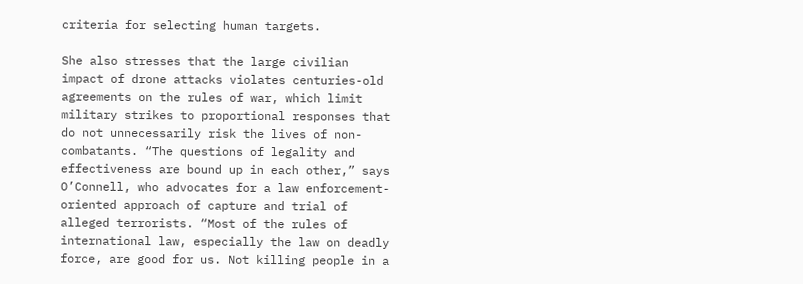criteria for selecting human targets.

She also stresses that the large civilian impact of drone attacks violates centuries-old agreements on the rules of war, which limit military strikes to proportional responses that do not unnecessarily risk the lives of non-combatants. “The questions of legality and effectiveness are bound up in each other,” says O’Connell, who advocates for a law enforcement-oriented approach of capture and trial of alleged terrorists. “Most of the rules of international law, especially the law on deadly force, are good for us. Not killing people in a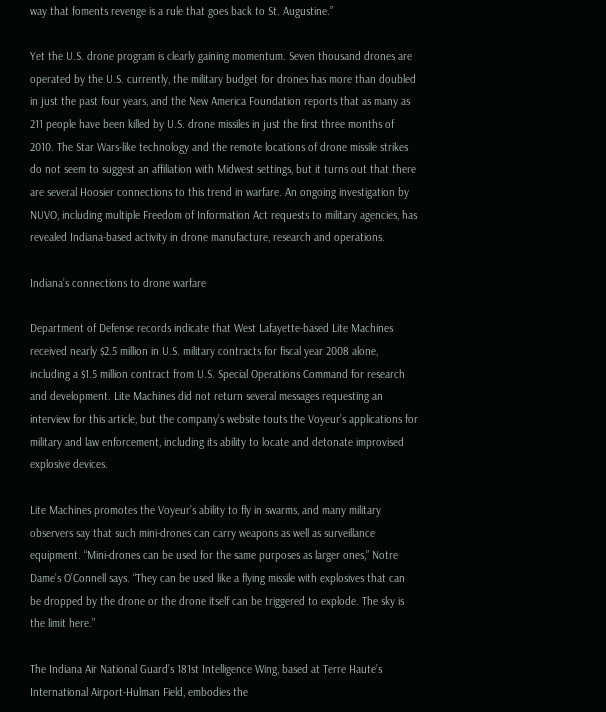way that foments revenge is a rule that goes back to St. Augustine.”

Yet the U.S. drone program is clearly gaining momentum. Seven thousand drones are operated by the U.S. currently, the military budget for drones has more than doubled in just the past four years, and the New America Foundation reports that as many as 211 people have been killed by U.S. drone missiles in just the first three months of 2010. The Star Wars-like technology and the remote locations of drone missile strikes do not seem to suggest an affiliation with Midwest settings, but it turns out that there are several Hoosier connections to this trend in warfare. An ongoing investigation by NUVO, including multiple Freedom of Information Act requests to military agencies, has revealed Indiana-based activity in drone manufacture, research and operations.

Indiana’s connections to drone warfare

Department of Defense records indicate that West Lafayette-based Lite Machines received nearly $2.5 million in U.S. military contracts for fiscal year 2008 alone, including a $1.5 million contract from U.S. Special Operations Command for research and development. Lite Machines did not return several messages requesting an interview for this article, but the company’s website touts the Voyeur’s applications for military and law enforcement, including its ability to locate and detonate improvised explosive devices.

Lite Machines promotes the Voyeur’s ability to fly in swarms, and many military observers say that such mini-drones can carry weapons as well as surveillance equipment. “Mini-drones can be used for the same purposes as larger ones,” Notre Dame’s O’Connell says. “They can be used like a flying missile with explosives that can be dropped by the drone or the drone itself can be triggered to explode. The sky is the limit here.”

The Indiana Air National Guard’s 181st Intelligence Wing, based at Terre Haute’s International Airport-Hulman Field, embodies the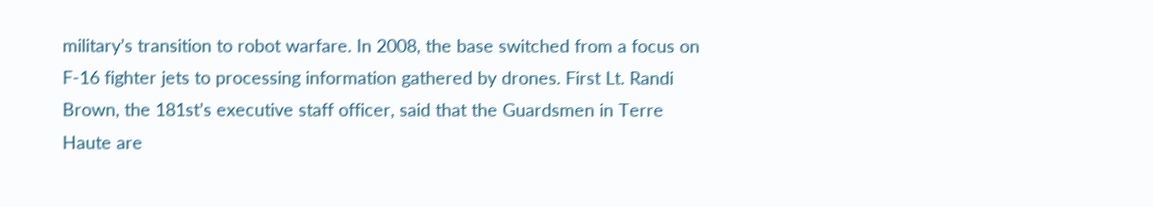military’s transition to robot warfare. In 2008, the base switched from a focus on F-16 fighter jets to processing information gathered by drones. First Lt. Randi Brown, the 181st’s executive staff officer, said that the Guardsmen in Terre Haute are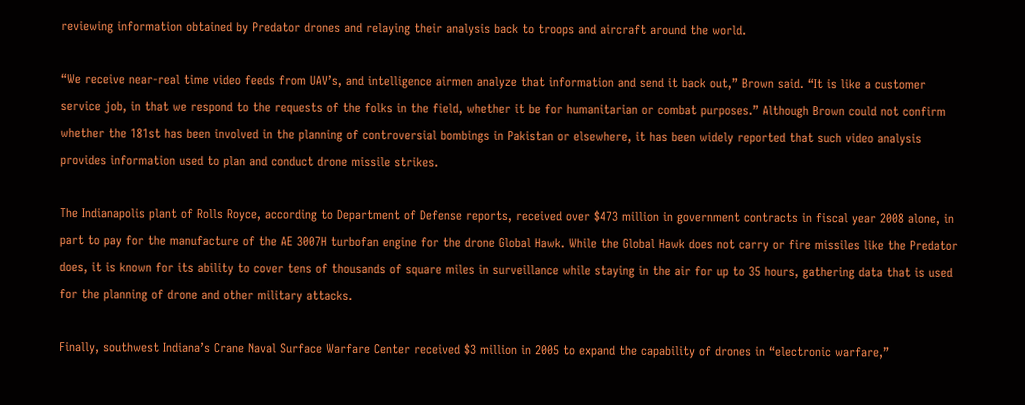reviewing information obtained by Predator drones and relaying their analysis back to troops and aircraft around the world.

“We receive near-real time video feeds from UAV’s, and intelligence airmen analyze that information and send it back out,” Brown said. “It is like a customer service job, in that we respond to the requests of the folks in the field, whether it be for humanitarian or combat purposes.” Although Brown could not confirm whether the 181st has been involved in the planning of controversial bombings in Pakistan or elsewhere, it has been widely reported that such video analysis provides information used to plan and conduct drone missile strikes.

The Indianapolis plant of Rolls Royce, according to Department of Defense reports, received over $473 million in government contracts in fiscal year 2008 alone, in part to pay for the manufacture of the AE 3007H turbofan engine for the drone Global Hawk. While the Global Hawk does not carry or fire missiles like the Predator does, it is known for its ability to cover tens of thousands of square miles in surveillance while staying in the air for up to 35 hours, gathering data that is used for the planning of drone and other military attacks.

Finally, southwest Indiana’s Crane Naval Surface Warfare Center received $3 million in 2005 to expand the capability of drones in “electronic warfare,”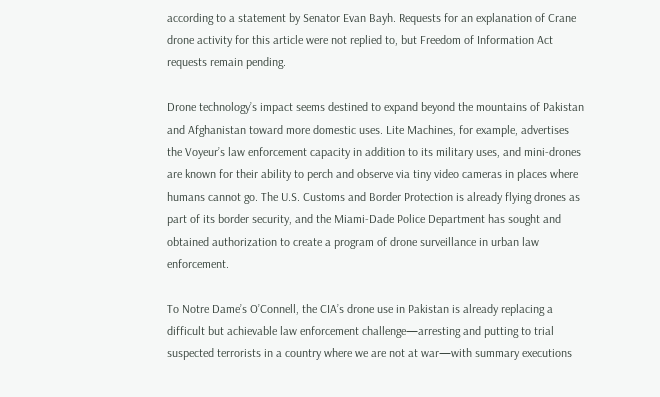according to a statement by Senator Evan Bayh. Requests for an explanation of Crane drone activity for this article were not replied to, but Freedom of Information Act requests remain pending.

Drone technology’s impact seems destined to expand beyond the mountains of Pakistan and Afghanistan toward more domestic uses. Lite Machines, for example, advertises the Voyeur’s law enforcement capacity in addition to its military uses, and mini-drones are known for their ability to perch and observe via tiny video cameras in places where humans cannot go. The U.S. Customs and Border Protection is already flying drones as part of its border security, and the Miami-Dade Police Department has sought and obtained authorization to create a program of drone surveillance in urban law enforcement.

To Notre Dame’s O’Connell, the CIA’s drone use in Pakistan is already replacing a difficult but achievable law enforcement challenge—arresting and putting to trial suspected terrorists in a country where we are not at war—with summary executions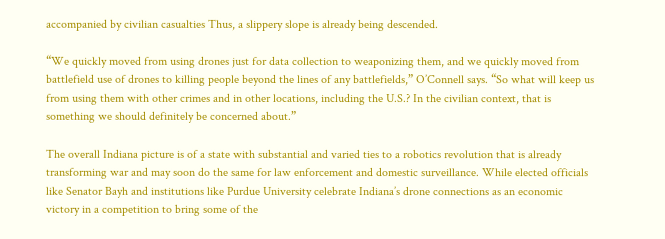accompanied by civilian casualties Thus, a slippery slope is already being descended.

“We quickly moved from using drones just for data collection to weaponizing them, and we quickly moved from battlefield use of drones to killing people beyond the lines of any battlefields,” O’Connell says. “So what will keep us from using them with other crimes and in other locations, including the U.S.? In the civilian context, that is something we should definitely be concerned about.”

The overall Indiana picture is of a state with substantial and varied ties to a robotics revolution that is already transforming war and may soon do the same for law enforcement and domestic surveillance. While elected officials like Senator Bayh and institutions like Purdue University celebrate Indiana’s drone connections as an economic victory in a competition to bring some of the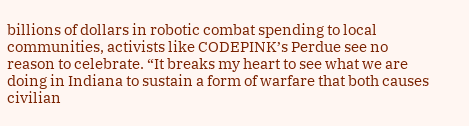billions of dollars in robotic combat spending to local communities, activists like CODEPINK’s Perdue see no reason to celebrate. “It breaks my heart to see what we are doing in Indiana to sustain a form of warfare that both causes civilian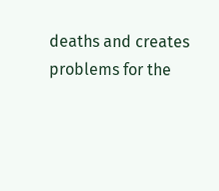deaths and creates problems for the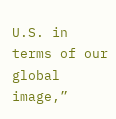U.S. in terms of our global image,”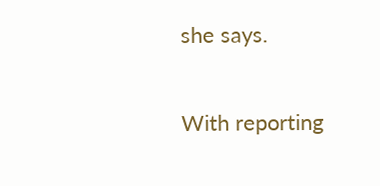she says.

With reporting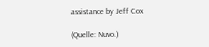assistance by Jeff Cox

(Quelle: Nuvo.)